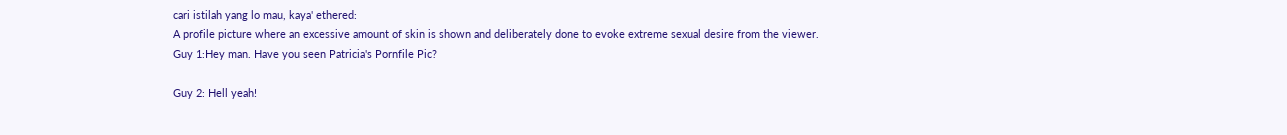cari istilah yang lo mau, kaya' ethered:
A profile picture where an excessive amount of skin is shown and deliberately done to evoke extreme sexual desire from the viewer.
Guy 1:Hey man. Have you seen Patricia's Pornfile Pic?

Guy 2: Hell yeah!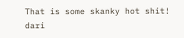That is some skanky hot shit!
dari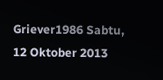Griever1986 Sabtu, 12 Oktober 2013